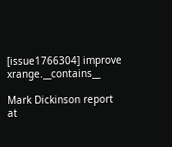[issue1766304] improve xrange.__contains__

Mark Dickinson report at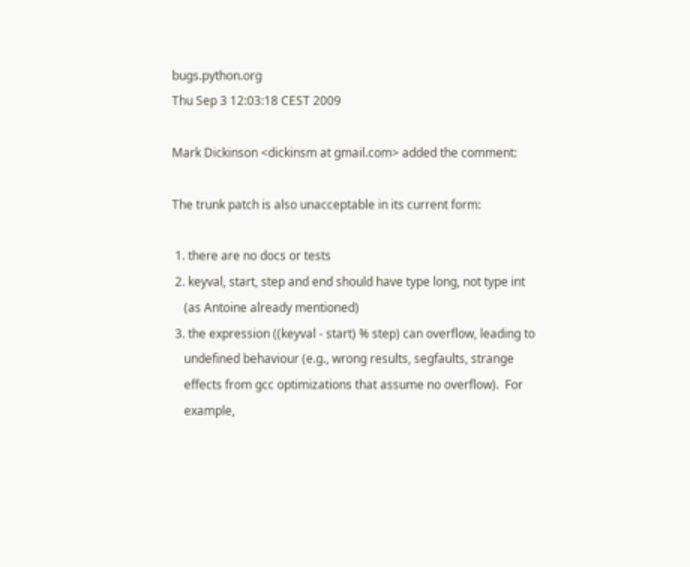bugs.python.org
Thu Sep 3 12:03:18 CEST 2009

Mark Dickinson <dickinsm at gmail.com> added the comment:

The trunk patch is also unacceptable in its current form:

 1. there are no docs or tests
 2. keyval, start, step and end should have type long, not type int
    (as Antoine already mentioned)
 3. the expression ((keyval - start) % step) can overflow, leading to
    undefined behaviour (e.g., wrong results, segfaults, strange
    effects from gcc optimizations that assume no overflow).  For
    example,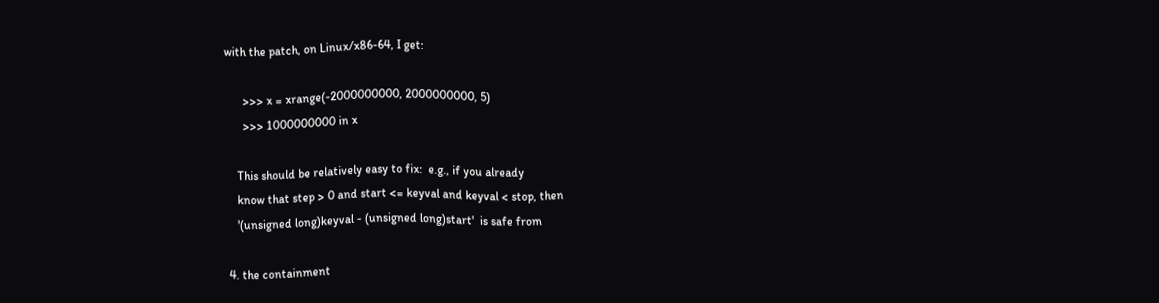with the patch, on Linux/x86-64, I get:

      >>> x = xrange(-2000000000, 2000000000, 5)
      >>> 1000000000 in x

    This should be relatively easy to fix:  e.g., if you already
    know that step > 0 and start <= keyval and keyval < stop, then
    '(unsigned long)keyval - (unsigned long)start'  is safe from

 4. the containment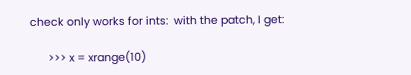check only works for ints:  with the patch, I get:

      >>> x = xrange(10)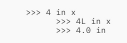>>> 4 in x
      >>> 4L in x
      >>> 4.0 in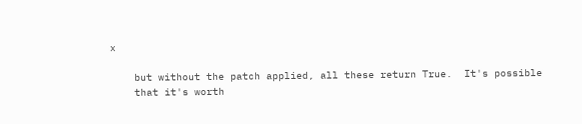x

    but without the patch applied, all these return True.  It's possible
    that it's worth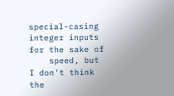special-casing integer inputs for the sake of
    speed, but I don't think the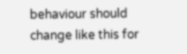behaviour should change like this for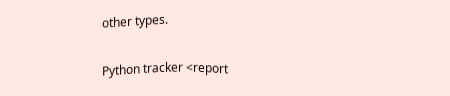other types.


Python tracker <report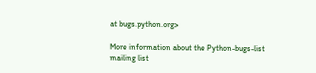at bugs.python.org>

More information about the Python-bugs-list mailing list